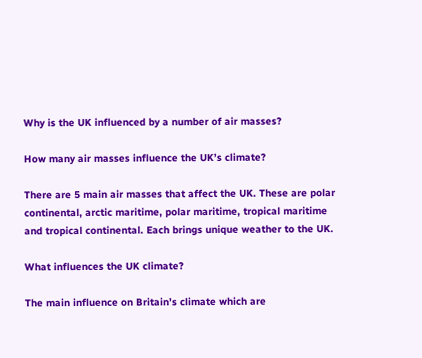Why is the UK influenced by a number of air masses?

How many air masses influence the UK’s climate?

There are 5 main air masses that affect the UK. These are polar continental, arctic maritime, polar maritime, tropical maritime and tropical continental. Each brings unique weather to the UK.

What influences the UK climate?

The main influence on Britain’s climate which are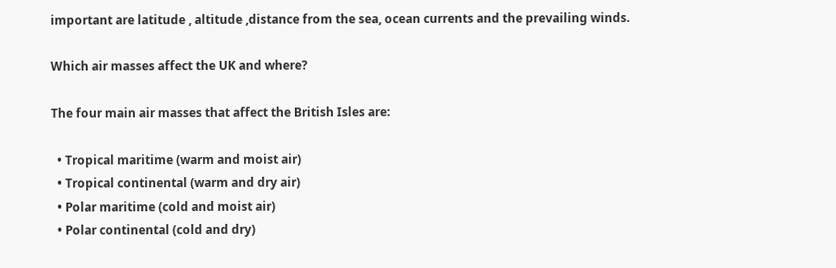important are latitude , altitude ,distance from the sea, ocean currents and the prevailing winds.

Which air masses affect the UK and where?

The four main air masses that affect the British Isles are:

  • Tropical maritime (warm and moist air)
  • Tropical continental (warm and dry air)
  • Polar maritime (cold and moist air)
  • Polar continental (cold and dry)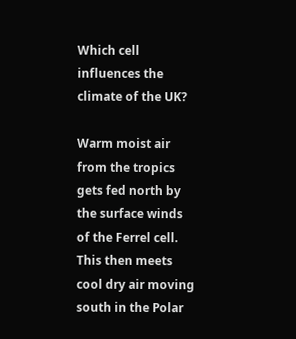Which cell influences the climate of the UK?

Warm moist air from the tropics gets fed north by the surface winds of the Ferrel cell. This then meets cool dry air moving south in the Polar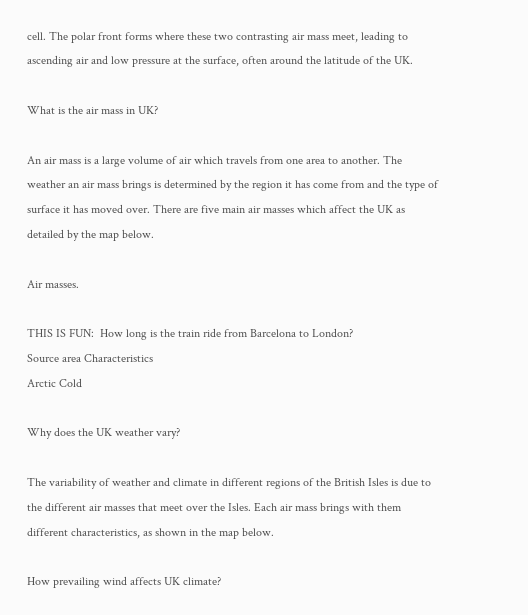cell. The polar front forms where these two contrasting air mass meet, leading to ascending air and low pressure at the surface, often around the latitude of the UK.

What is the air mass in UK?

An air mass is a large volume of air which travels from one area to another. The weather an air mass brings is determined by the region it has come from and the type of surface it has moved over. There are five main air masses which affect the UK as detailed by the map below.

Air masses.

THIS IS FUN:  How long is the train ride from Barcelona to London?
Source area Characteristics
Arctic Cold

Why does the UK weather vary?

The variability of weather and climate in different regions of the British Isles is due to the different air masses that meet over the Isles. Each air mass brings with them different characteristics, as shown in the map below.

How prevailing wind affects UK climate?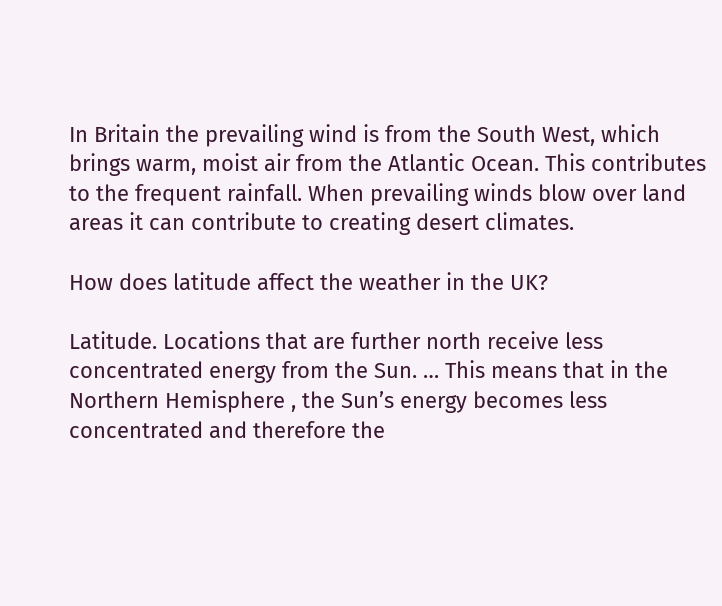In Britain the prevailing wind is from the South West, which brings warm, moist air from the Atlantic Ocean. This contributes to the frequent rainfall. When prevailing winds blow over land areas it can contribute to creating desert climates.

How does latitude affect the weather in the UK?

Latitude. Locations that are further north receive less concentrated energy from the Sun. … This means that in the Northern Hemisphere , the Sun’s energy becomes less concentrated and therefore the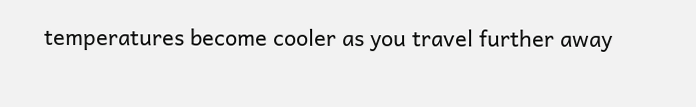temperatures become cooler as you travel further away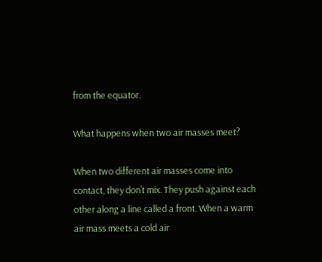from the equator.

What happens when two air masses meet?

When two different air masses come into contact, they don’t mix. They push against each other along a line called a front. When a warm air mass meets a cold air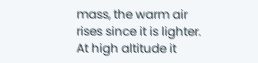mass, the warm air rises since it is lighter. At high altitude it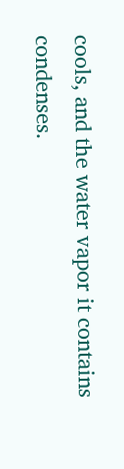cools, and the water vapor it contains condenses.